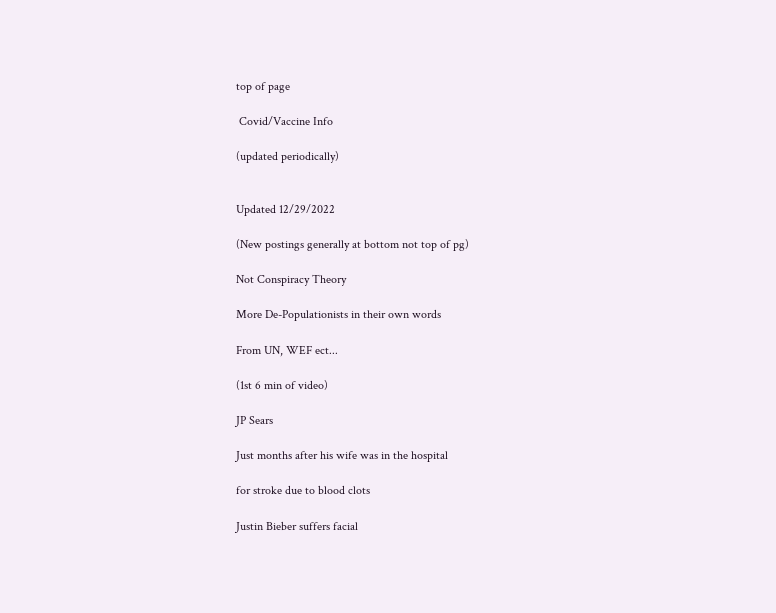top of page

 Covid/Vaccine Info

(updated periodically)


Updated 12/29/2022

(New postings generally at bottom not top of pg)

Not Conspiracy Theory

More De-Populationists in their own words

From UN, WEF ect...

(1st 6 min of video)

JP Sears

Just months after his wife was in the hospital

for stroke due to blood clots

Justin Bieber suffers facial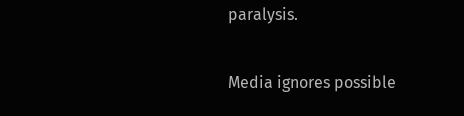paralysis.

Media ignores possible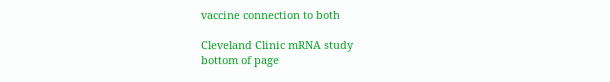vaccine connection to both

Cleveland Clinic mRNA study
bottom of page